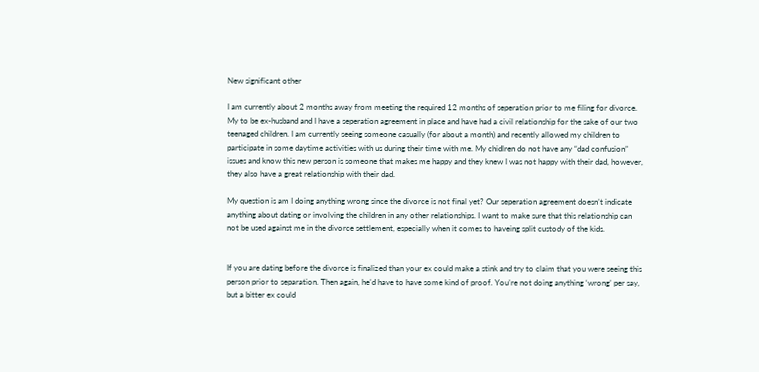New significant other

I am currently about 2 months away from meeting the required 12 months of seperation prior to me filing for divorce. My to be ex-husband and I have a seperation agreement in place and have had a civil relationship for the sake of our two teenaged children. I am currently seeing someone casually (for about a month) and recently allowed my children to participate in some daytime activities with us during their time with me. My chidlren do not have any “dad confusion” issues and know this new person is someone that makes me happy and they knew I was not happy with their dad, however, they also have a great relationship with their dad.

My question is am I doing anything wrong since the divorce is not final yet? Our seperation agreement doesn’t indicate anything about dating or involving the children in any other relationships. I want to make sure that this relationship can not be used against me in the divorce settlement, especially when it comes to haveing split custody of the kids.


If you are dating before the divorce is finalized than your ex could make a stink and try to claim that you were seeing this person prior to separation. Then again, he’d have to have some kind of proof. You’re not doing anything ‘wrong’ per say, but a bitter ex could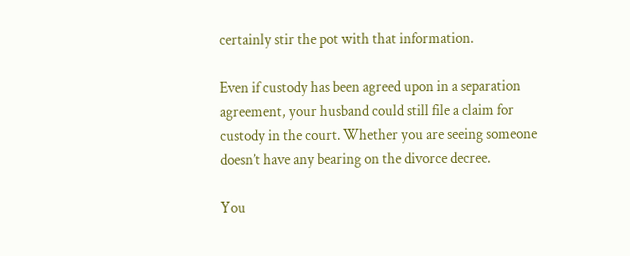certainly stir the pot with that information.

Even if custody has been agreed upon in a separation agreement, your husband could still file a claim for custody in the court. Whether you are seeing someone doesn’t have any bearing on the divorce decree.

You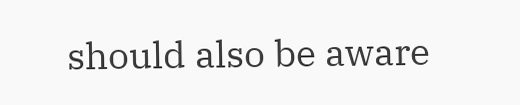should also be aware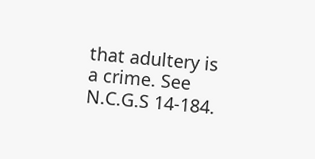that adultery is a crime. See N.C.G.S 14-184.